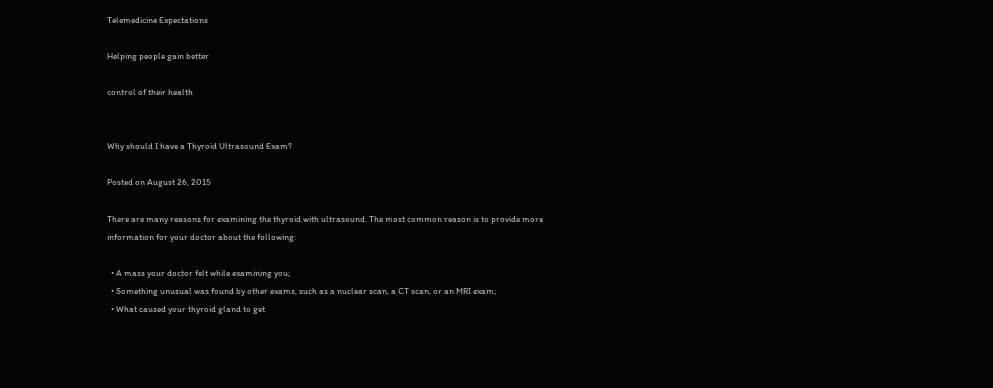Telemedicine Expectations

Helping people gain better

control of their health


Why should I have a Thyroid Ultrasound Exam?

Posted on August 26, 2015

There are many reasons for examining the thyroid with ultrasound. The most common reason is to provide more information for your doctor about the following:

  • A mass your doctor felt while examining you;
  • Something unusual was found by other exams, such as a nuclear scan, a CT scan, or an MRI exam;
  • What caused your thyroid gland to get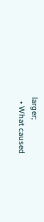larger;
  • What caused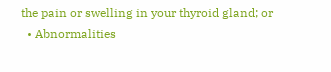the pain or swelling in your thyroid gland; or
  • Abnormalities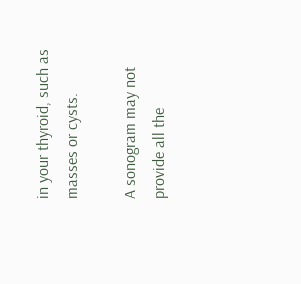in your thyroid, such as masses or cysts.

A sonogram may not provide all the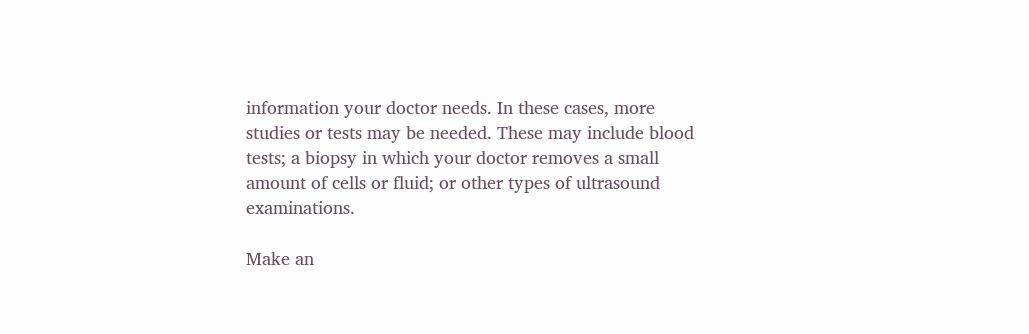information your doctor needs. In these cases, more studies or tests may be needed. These may include blood tests; a biopsy in which your doctor removes a small amount of cells or fluid; or other types of ultrasound examinations.

Make an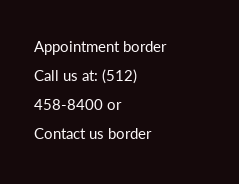Appointment border Call us at: (512) 458-8400 or Contact us border